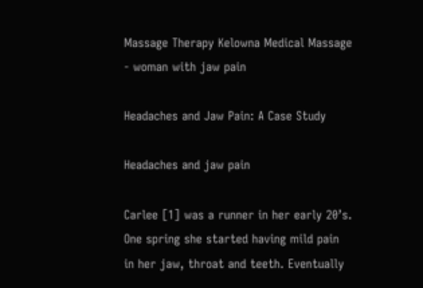Massage Therapy Kelowna Medical Massage - woman with jaw pain

Headaches and Jaw Pain: A Case Study

Headaches and jaw pain

Carlee [1] was a runner in her early 20’s. One spring she started having mild pain in her jaw, throat and teeth. Eventually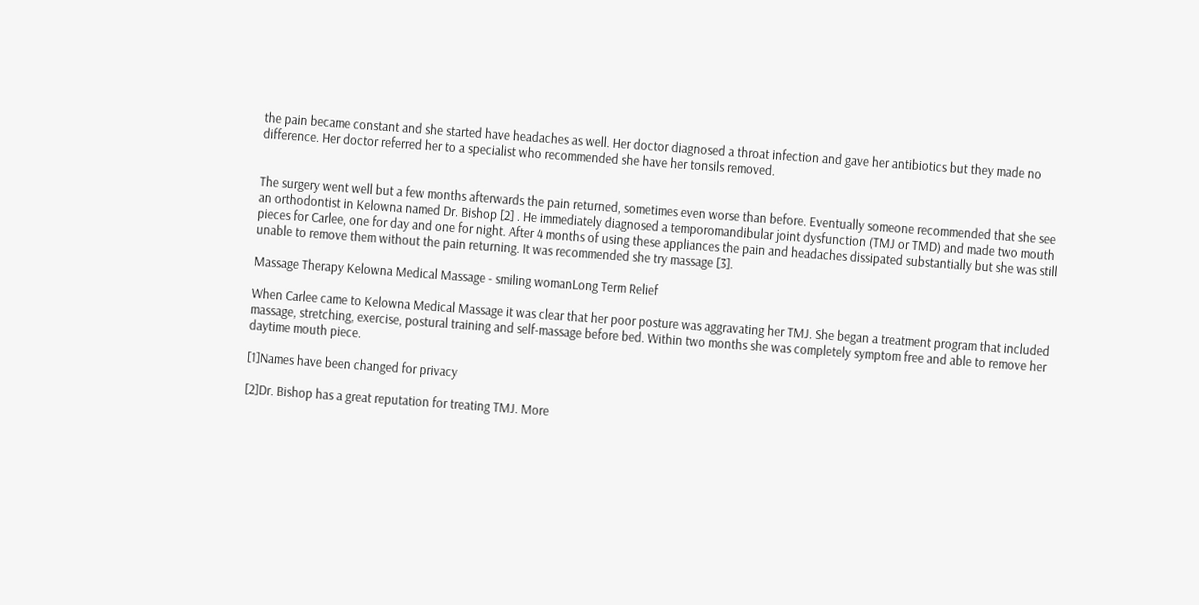the pain became constant and she started have headaches as well. Her doctor diagnosed a throat infection and gave her antibiotics but they made no difference. Her doctor referred her to a specialist who recommended she have her tonsils removed.


The surgery went well but a few months afterwards the pain returned, sometimes even worse than before. Eventually someone recommended that she see an orthodontist in Kelowna named Dr. Bishop [2] . He immediately diagnosed a temporomandibular joint dysfunction (TMJ or TMD) and made two mouth pieces for Carlee, one for day and one for night. After 4 months of using these appliances the pain and headaches dissipated substantially but she was still unable to remove them without the pain returning. It was recommended she try massage [3].

Massage Therapy Kelowna Medical Massage - smiling womanLong Term Relief

When Carlee came to Kelowna Medical Massage it was clear that her poor posture was aggravating her TMJ. She began a treatment program that included massage, stretching, exercise, postural training and self-massage before bed. Within two months she was completely symptom free and able to remove her daytime mouth piece.

[1]Names have been changed for privacy

[2]Dr. Bishop has a great reputation for treating TMJ. More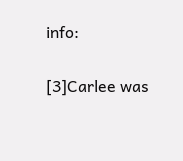info:

[3]Carlee was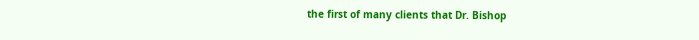the first of many clients that Dr. Bishop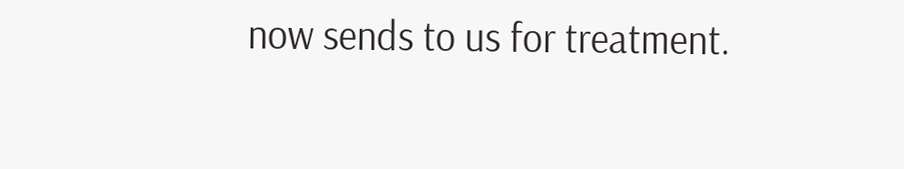now sends to us for treatment.